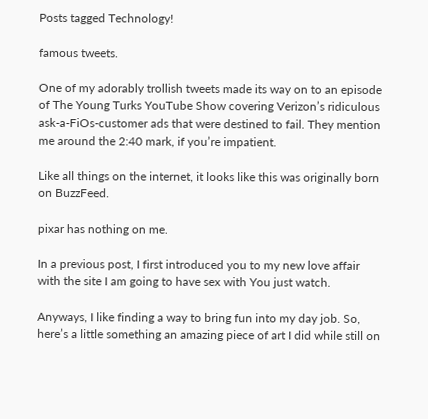Posts tagged Technology!

famous tweets.

One of my adorably trollish tweets made its way on to an episode of The Young Turks YouTube Show covering Verizon’s ridiculous ask-a-FiOs-customer ads that were destined to fail. They mention me around the 2:40 mark, if you’re impatient.

Like all things on the internet, it looks like this was originally born on BuzzFeed.

pixar has nothing on me.

In a previous post, I first introduced you to my new love affair with the site I am going to have sex with You just watch.

Anyways, I like finding a way to bring fun into my day job. So, here’s a little something an amazing piece of art I did while still on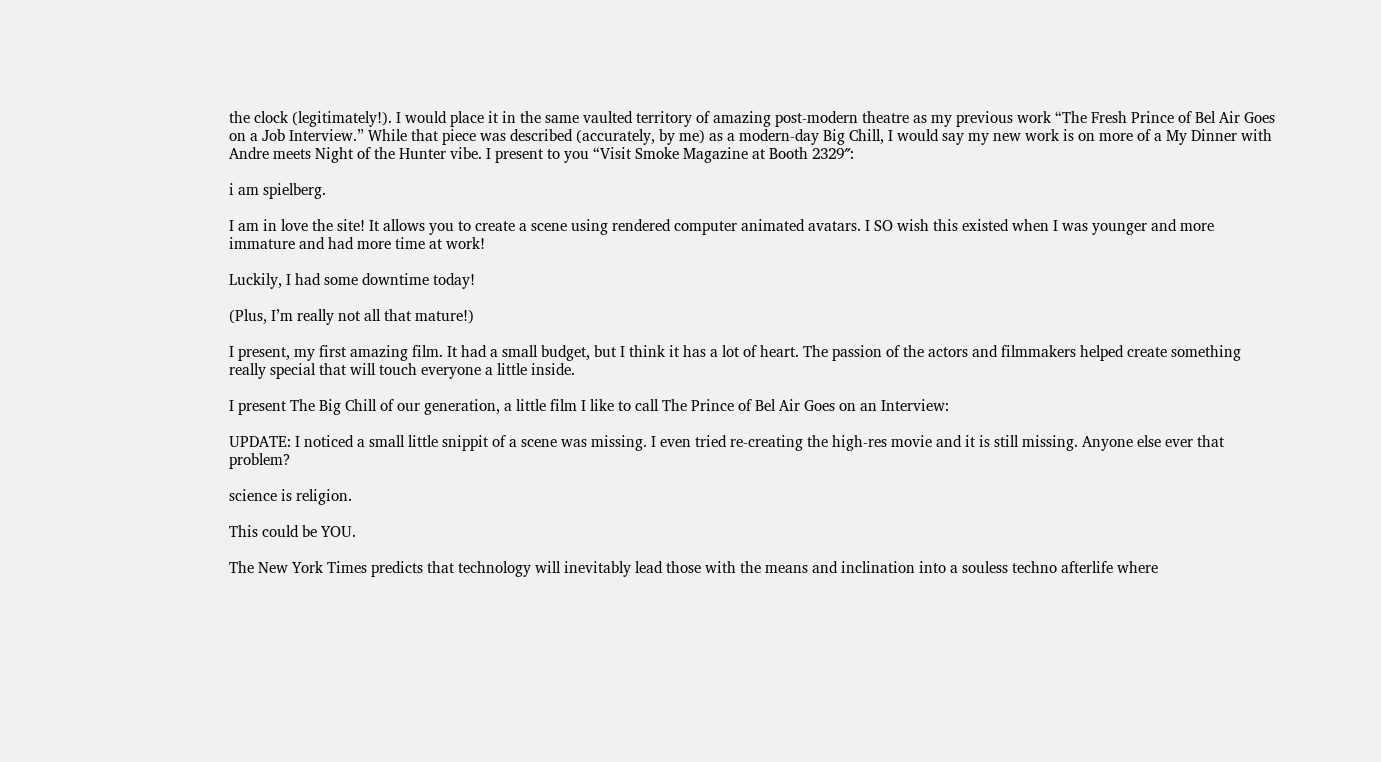the clock (legitimately!). I would place it in the same vaulted territory of amazing post-modern theatre as my previous work “The Fresh Prince of Bel Air Goes on a Job Interview.” While that piece was described (accurately, by me) as a modern-day Big Chill, I would say my new work is on more of a My Dinner with Andre meets Night of the Hunter vibe. I present to you “Visit Smoke Magazine at Booth 2329″:

i am spielberg.

I am in love the site! It allows you to create a scene using rendered computer animated avatars. I SO wish this existed when I was younger and more immature and had more time at work!

Luckily, I had some downtime today!

(Plus, I’m really not all that mature!)

I present, my first amazing film. It had a small budget, but I think it has a lot of heart. The passion of the actors and filmmakers helped create something really special that will touch everyone a little inside.

I present The Big Chill of our generation, a little film I like to call The Prince of Bel Air Goes on an Interview:

UPDATE: I noticed a small little snippit of a scene was missing. I even tried re-creating the high-res movie and it is still missing. Anyone else ever that problem?

science is religion.

This could be YOU.

The New York Times predicts that technology will inevitably lead those with the means and inclination into a souless techno afterlife where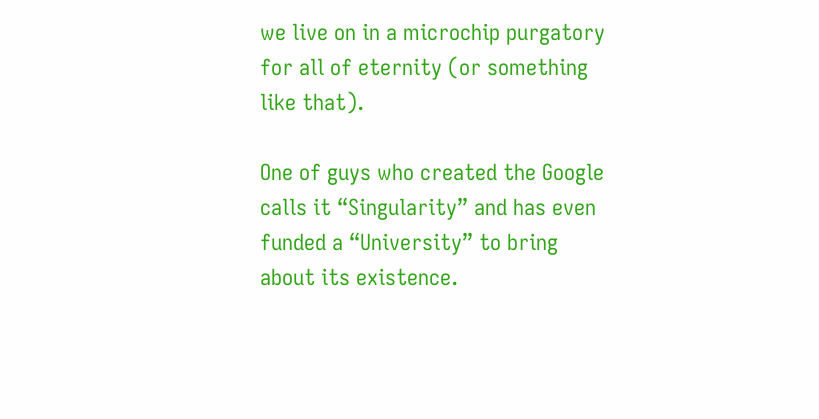we live on in a microchip purgatory for all of eternity (or something like that).

One of guys who created the Google calls it “Singularity” and has even funded a “University” to bring about its existence.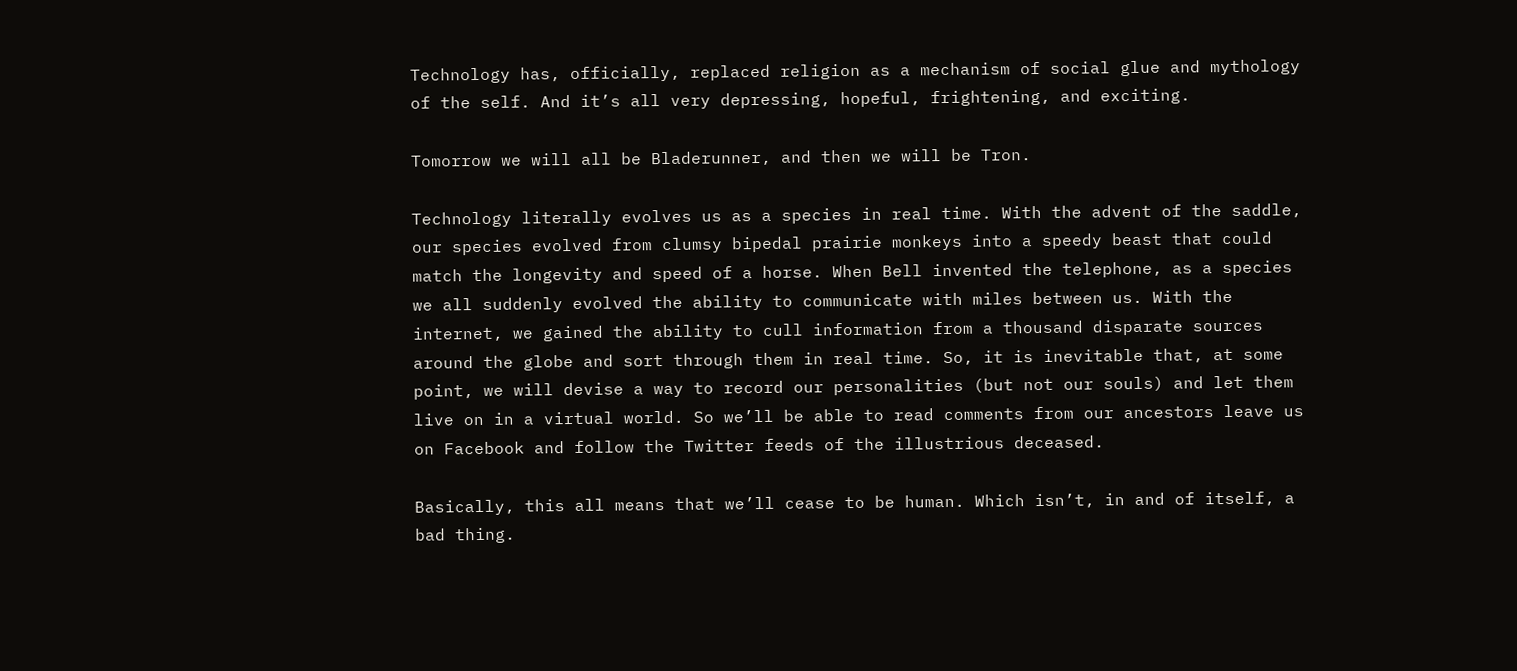Technology has, officially, replaced religion as a mechanism of social glue and mythology of the self. And it’s all very depressing, hopeful, frightening, and exciting.

Tomorrow we will all be Bladerunner, and then we will be Tron.

Technology literally evolves us as a species in real time. With the advent of the saddle, our species evolved from clumsy bipedal prairie monkeys into a speedy beast that could match the longevity and speed of a horse. When Bell invented the telephone, as a species we all suddenly evolved the ability to communicate with miles between us. With the internet, we gained the ability to cull information from a thousand disparate sources around the globe and sort through them in real time. So, it is inevitable that, at some point, we will devise a way to record our personalities (but not our souls) and let them live on in a virtual world. So we’ll be able to read comments from our ancestors leave us on Facebook and follow the Twitter feeds of the illustrious deceased.

Basically, this all means that we’ll cease to be human. Which isn’t, in and of itself, a bad thing.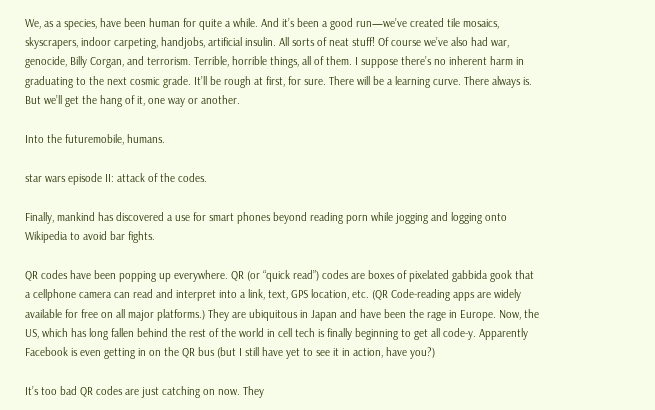We, as a species, have been human for quite a while. And it’s been a good run—we’ve created tile mosaics, skyscrapers, indoor carpeting, handjobs, artificial insulin. All sorts of neat stuff! Of course we’ve also had war, genocide, Billy Corgan, and terrorism. Terrible, horrible things, all of them. I suppose there’s no inherent harm in graduating to the next cosmic grade. It’ll be rough at first, for sure. There will be a learning curve. There always is. But we’ll get the hang of it, one way or another.

Into the futuremobile, humans.

star wars episode II: attack of the codes.

Finally, mankind has discovered a use for smart phones beyond reading porn while jogging and logging onto Wikipedia to avoid bar fights.

QR codes have been popping up everywhere. QR (or “quick read”) codes are boxes of pixelated gabbida gook that a cellphone camera can read and interpret into a link, text, GPS location, etc. (QR Code-reading apps are widely available for free on all major platforms.) They are ubiquitous in Japan and have been the rage in Europe. Now, the US, which has long fallen behind the rest of the world in cell tech is finally beginning to get all code-y. Apparently Facebook is even getting in on the QR bus (but I still have yet to see it in action, have you?)

It’s too bad QR codes are just catching on now. They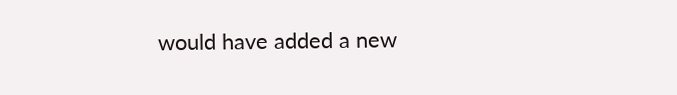would have added a new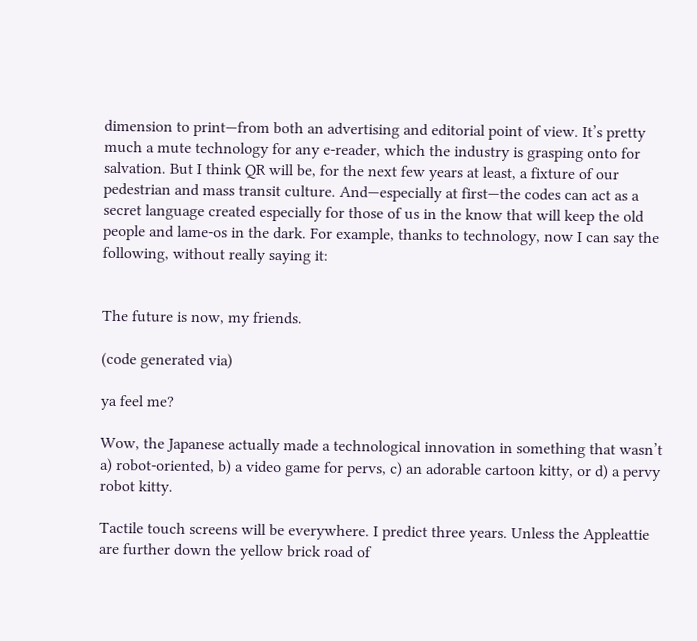dimension to print—from both an advertising and editorial point of view. It’s pretty much a mute technology for any e-reader, which the industry is grasping onto for salvation. But I think QR will be, for the next few years at least, a fixture of our pedestrian and mass transit culture. And—especially at first—the codes can act as a secret language created especially for those of us in the know that will keep the old people and lame-os in the dark. For example, thanks to technology, now I can say the following, without really saying it:


The future is now, my friends.

(code generated via)

ya feel me?

Wow, the Japanese actually made a technological innovation in something that wasn’t a) robot-oriented, b) a video game for pervs, c) an adorable cartoon kitty, or d) a pervy robot kitty.

Tactile touch screens will be everywhere. I predict three years. Unless the Appleattie are further down the yellow brick road of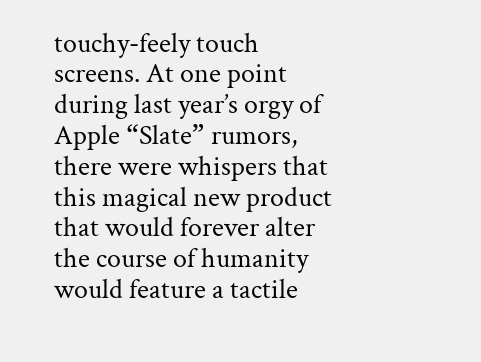touchy-feely touch screens. At one point during last year’s orgy of Apple “Slate” rumors, there were whispers that this magical new product that would forever alter the course of humanity would feature a tactile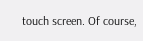touch screen. Of course,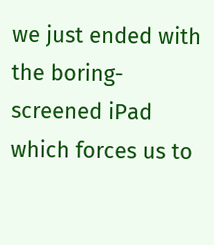we just ended with the boring-screened iPad which forces us to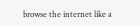browse the internet like a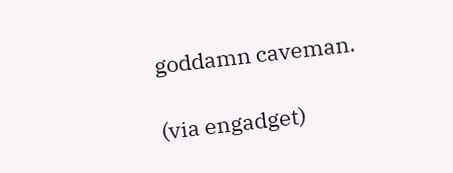goddamn caveman.

(via engadget)